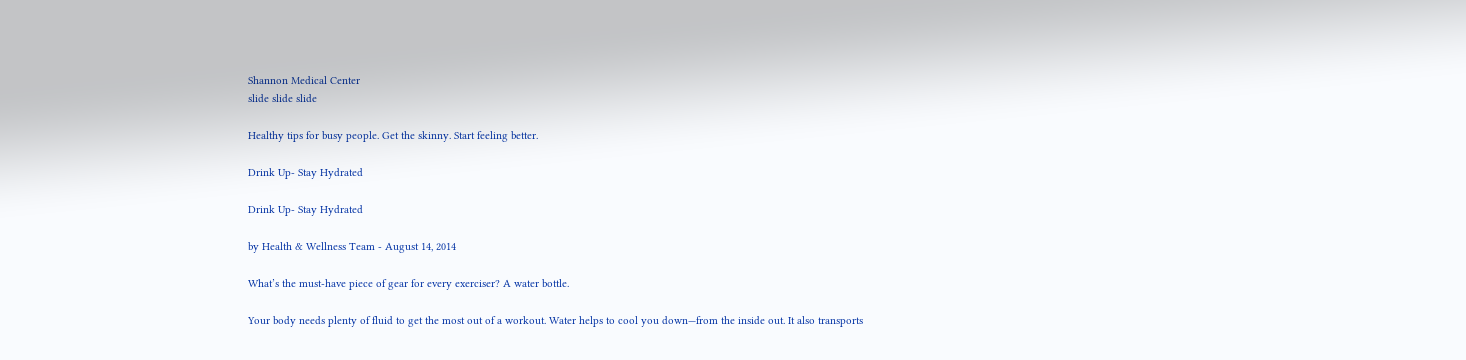Shannon Medical Center
slide slide slide

Healthy tips for busy people. Get the skinny. Start feeling better.

Drink Up- Stay Hydrated

Drink Up- Stay Hydrated

by Health & Wellness Team - August 14, 2014

What’s the must-have piece of gear for every exerciser? A water bottle.

Your body needs plenty of fluid to get the most out of a workout. Water helps to cool you down—from the inside out. It also transports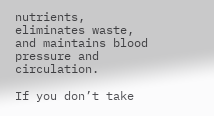nutrients, eliminates waste, and maintains blood pressure and circulation.

If you don’t take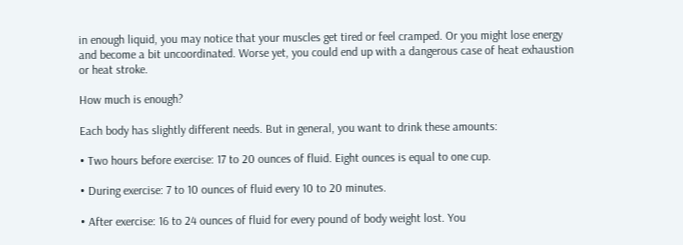in enough liquid, you may notice that your muscles get tired or feel cramped. Or you might lose energy and become a bit uncoordinated. Worse yet, you could end up with a dangerous case of heat exhaustion or heat stroke.

How much is enough?

Each body has slightly different needs. But in general, you want to drink these amounts:

• Two hours before exercise: 17 to 20 ounces of fluid. Eight ounces is equal to one cup.

• During exercise: 7 to 10 ounces of fluid every 10 to 20 minutes.

• After exercise: 16 to 24 ounces of fluid for every pound of body weight lost. You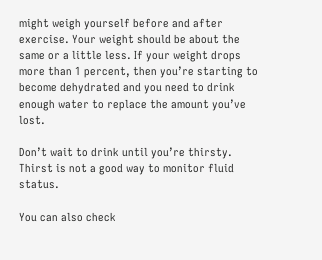might weigh yourself before and after exercise. Your weight should be about the same or a little less. If your weight drops more than 1 percent, then you’re starting to become dehydrated and you need to drink enough water to replace the amount you’ve lost.

Don’t wait to drink until you’re thirsty. Thirst is not a good way to monitor fluid status.

You can also check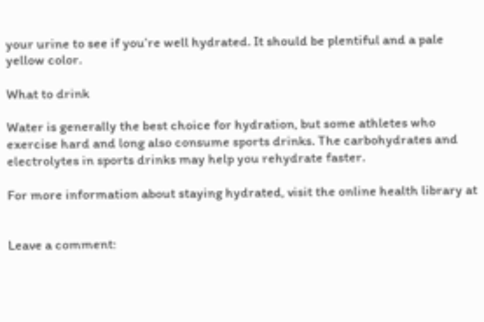your urine to see if you’re well hydrated. It should be plentiful and a pale yellow color.

What to drink

Water is generally the best choice for hydration, but some athletes who exercise hard and long also consume sports drinks. The carbohydrates and electrolytes in sports drinks may help you rehydrate faster.

For more information about staying hydrated, visit the online health library at


Leave a comment: